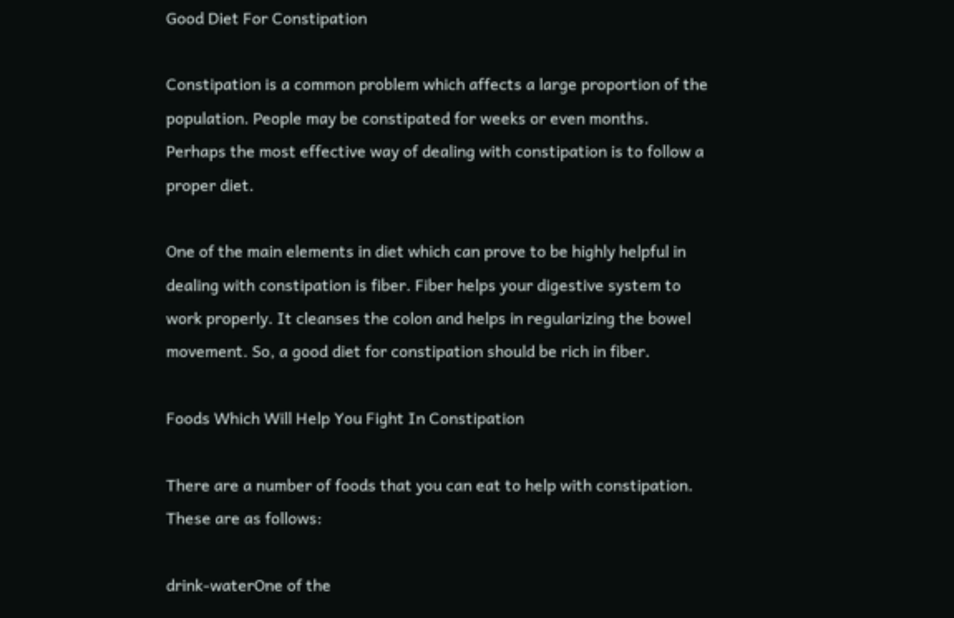Good Diet For Constipation

Constipation is a common problem which affects a large proportion of the population. People may be constipated for weeks or even months. Perhaps the most effective way of dealing with constipation is to follow a proper diet.

One of the main elements in diet which can prove to be highly helpful in dealing with constipation is fiber. Fiber helps your digestive system to work properly. It cleanses the colon and helps in regularizing the bowel movement. So, a good diet for constipation should be rich in fiber.

Foods Which Will Help You Fight In Constipation

There are a number of foods that you can eat to help with constipation. These are as follows:

drink-waterOne of the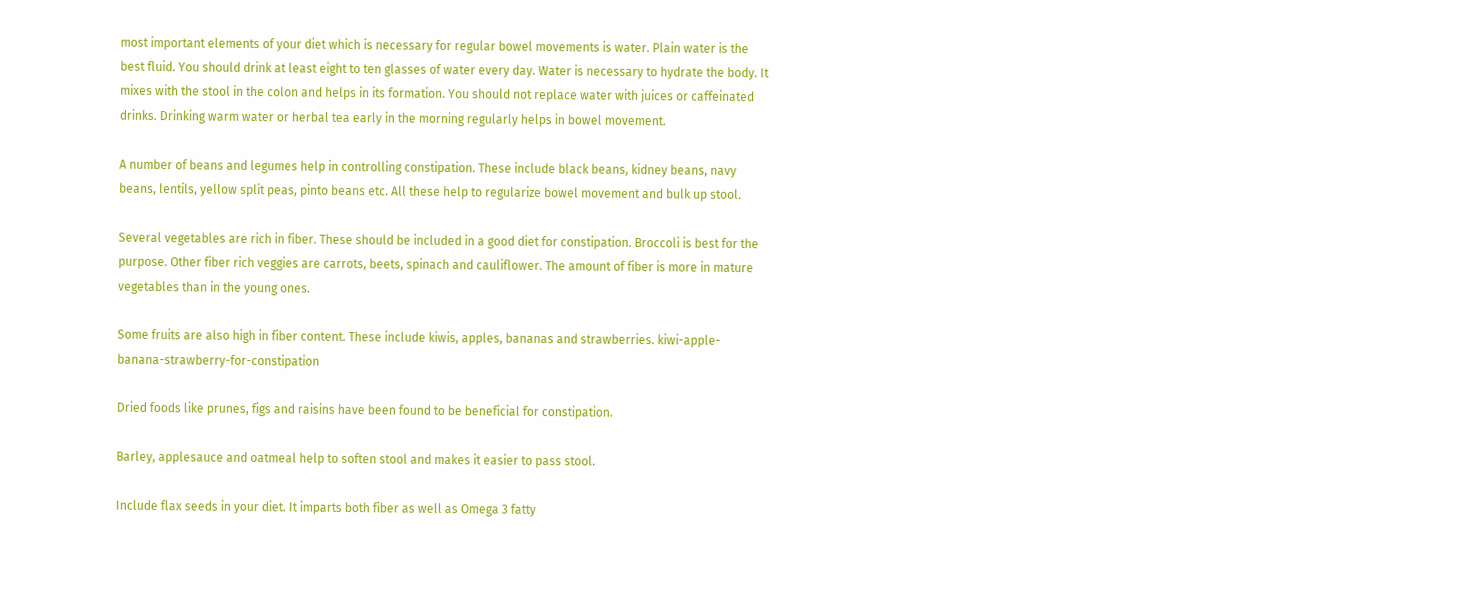most important elements of your diet which is necessary for regular bowel movements is water. Plain water is the best fluid. You should drink at least eight to ten glasses of water every day. Water is necessary to hydrate the body. It mixes with the stool in the colon and helps in its formation. You should not replace water with juices or caffeinated drinks. Drinking warm water or herbal tea early in the morning regularly helps in bowel movement.

A number of beans and legumes help in controlling constipation. These include black beans, kidney beans, navy beans, lentils, yellow split peas, pinto beans etc. All these help to regularize bowel movement and bulk up stool.

Several vegetables are rich in fiber. These should be included in a good diet for constipation. Broccoli is best for the purpose. Other fiber rich veggies are carrots, beets, spinach and cauliflower. The amount of fiber is more in mature vegetables than in the young ones.

Some fruits are also high in fiber content. These include kiwis, apples, bananas and strawberries. kiwi-apple-banana-strawberry-for-constipation

Dried foods like prunes, figs and raisins have been found to be beneficial for constipation.

Barley, applesauce and oatmeal help to soften stool and makes it easier to pass stool.

Include flax seeds in your diet. It imparts both fiber as well as Omega 3 fatty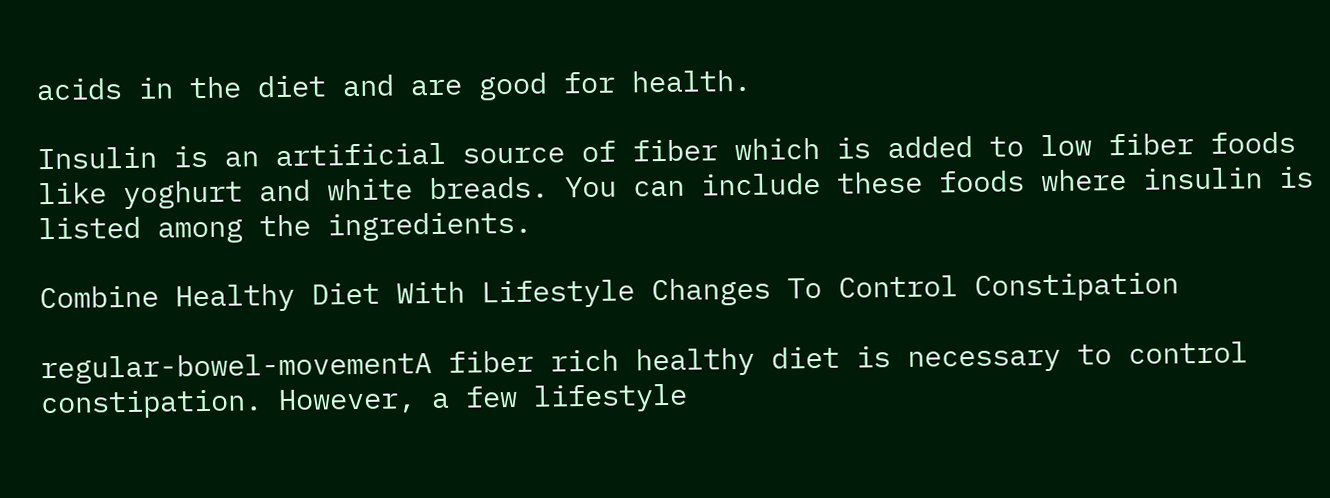acids in the diet and are good for health.

Insulin is an artificial source of fiber which is added to low fiber foods like yoghurt and white breads. You can include these foods where insulin is listed among the ingredients.

Combine Healthy Diet With Lifestyle Changes To Control Constipation

regular-bowel-movementA fiber rich healthy diet is necessary to control constipation. However, a few lifestyle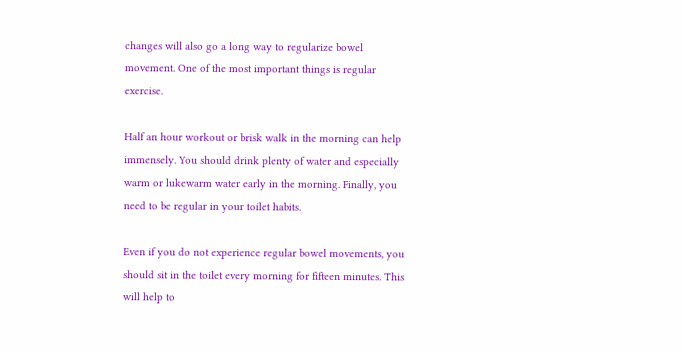changes will also go a long way to regularize bowel movement. One of the most important things is regular exercise.

Half an hour workout or brisk walk in the morning can help immensely. You should drink plenty of water and especially warm or lukewarm water early in the morning. Finally, you need to be regular in your toilet habits.

Even if you do not experience regular bowel movements, you should sit in the toilet every morning for fifteen minutes. This will help to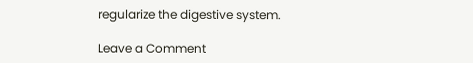regularize the digestive system.

Leave a Comment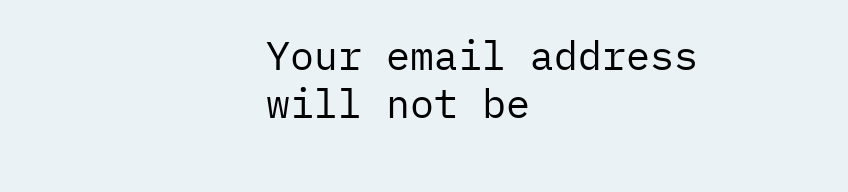Your email address will not be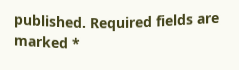published. Required fields are marked *